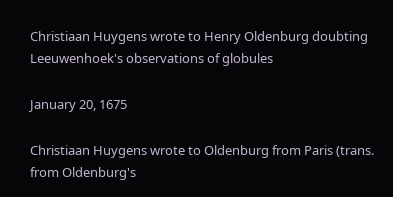Christiaan Huygens wrote to Henry Oldenburg doubting Leeuwenhoek's observations of globules

January 20, 1675

Christiaan Huygens wrote to Oldenburg from Paris (trans. from Oldenburg's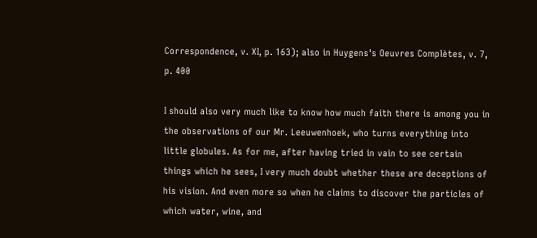Correspondence, v. XI, p. 163); also in Huygens's Oeuvres Complètes, v. 7, p. 400

I should also very much like to know how much faith there is among you in the observations of our Mr. Leeuwenhoek, who turns everything into little globules. As for me, after having tried in vain to see certain things which he sees, I very much doubt whether these are deceptions of his vision. And even more so when he claims to discover the particles of which water, wine, and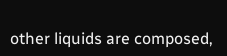other liquids are composed,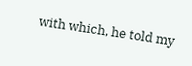with which, he told my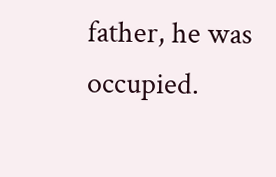father, he was occupied.